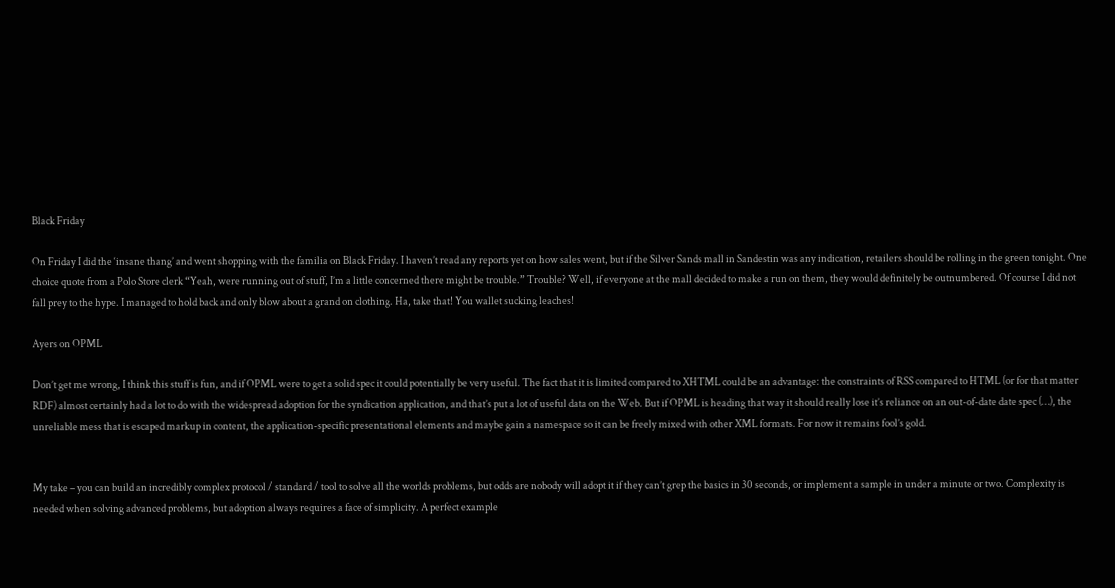Black Friday

On Friday I did the ‘insane thang’ and went shopping with the familia on Black Friday. I haven’t read any reports yet on how sales went, but if the Silver Sands mall in Sandestin was any indication, retailers should be rolling in the green tonight. One choice quote from a Polo Store clerk “Yeah, were running out of stuff, I’m a little concerned there might be trouble.” Trouble? Well, if everyone at the mall decided to make a run on them, they would definitely be outnumbered. Of course I did not fall prey to the hype. I managed to hold back and only blow about a grand on clothing. Ha, take that! You wallet sucking leaches!

Ayers on OPML

Don’t get me wrong, I think this stuff is fun, and if OPML were to get a solid spec it could potentially be very useful. The fact that it is limited compared to XHTML could be an advantage: the constraints of RSS compared to HTML (or for that matter RDF) almost certainly had a lot to do with the widespread adoption for the syndication application, and that’s put a lot of useful data on the Web. But if OPML is heading that way it should really lose it’s reliance on an out-of-date date spec (…), the unreliable mess that is escaped markup in content, the application-specific presentational elements and maybe gain a namespace so it can be freely mixed with other XML formats. For now it remains fool’s gold.


My take – you can build an incredibly complex protocol / standard / tool to solve all the worlds problems, but odds are nobody will adopt it if they can’t grep the basics in 30 seconds, or implement a sample in under a minute or two. Complexity is needed when solving advanced problems, but adoption always requires a face of simplicity. A perfect example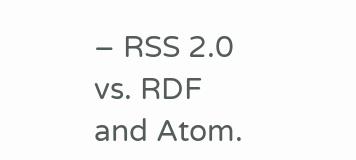– RSS 2.0 vs. RDF and Atom.